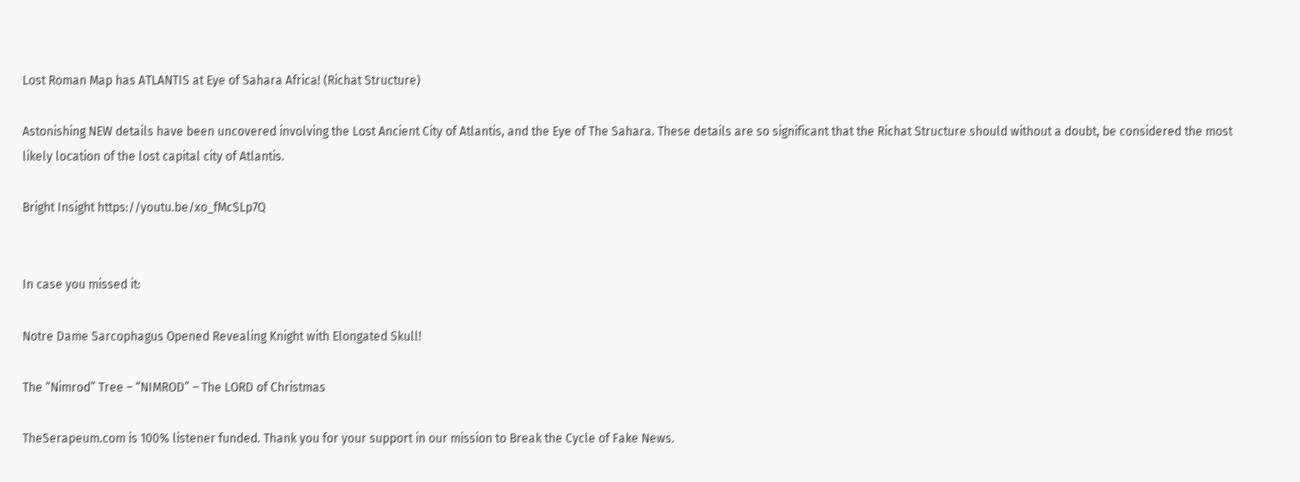Lost Roman Map has ATLANTIS at Eye of Sahara Africa! (Richat Structure)

Astonishing NEW details have been uncovered involving the Lost Ancient City of Atlantis, and the Eye of The Sahara. These details are so significant that the Richat Structure should without a doubt, be considered the most likely location of the lost capital city of Atlantis.

Bright Insight https://youtu.be/xo_fMcSLp7Q


In case you missed it:

Notre Dame Sarcophagus Opened Revealing Knight with Elongated Skull!

The “Nimrod” Tree – “NIMROD” – The LORD of Christmas

TheSerapeum.com is 100% listener funded. Thank you for your support in our mission to Break the Cycle of Fake News.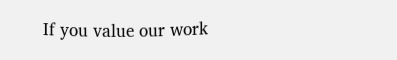If you value our work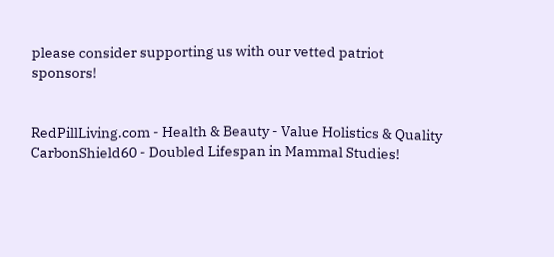please consider supporting us with our vetted patriot sponsors!


RedPillLiving.com - Health & Beauty - Value Holistics & Quality CarbonShield60 - Doubled Lifespan in Mammal Studies!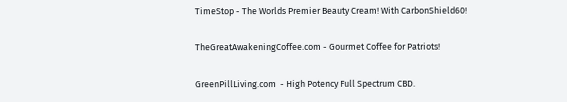TimeStop - The Worlds Premier Beauty Cream! With CarbonShield60!

TheGreatAwakeningCoffee.com - Gourmet Coffee for Patriots!

GreenPillLiving.com  - High Potency Full Spectrum CBD.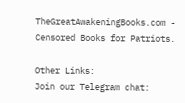TheGreatAwakeningBooks.com - Censored Books for Patriots.

Other Links:
Join our Telegram chat: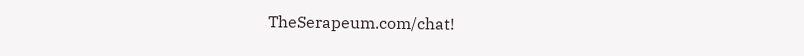TheSerapeum.com/chat!